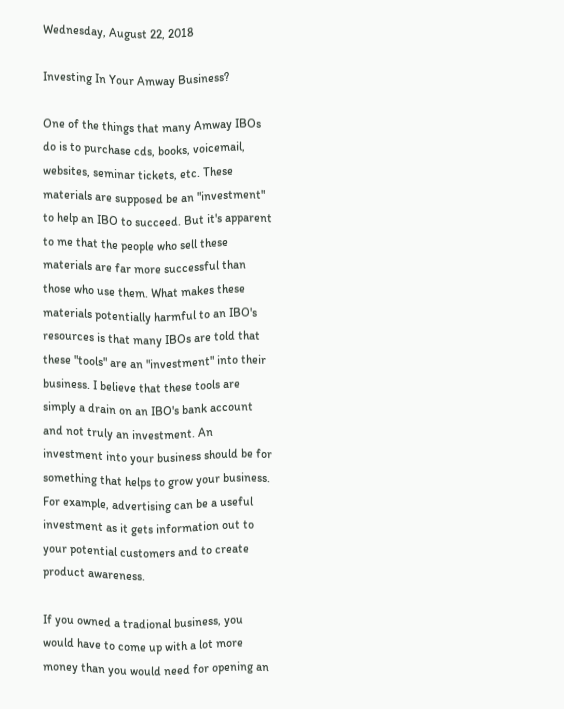Wednesday, August 22, 2018

Investing In Your Amway Business?

One of the things that many Amway IBOs do is to purchase cds, books, voicemail, websites, seminar tickets, etc. These materials are supposed be an "investment" to help an IBO to succeed. But it's apparent to me that the people who sell these materials are far more successful than those who use them. What makes these materials potentially harmful to an IBO's resources is that many IBOs are told that these "tools" are an "investment" into their business. I believe that these tools are simply a drain on an IBO's bank account and not truly an investment. An investment into your business should be for something that helps to grow your business. For example, advertising can be a useful investment as it gets information out to your potential customers and to create product awareness.

If you owned a tradional business, you would have to come up with a lot more money than you would need for opening an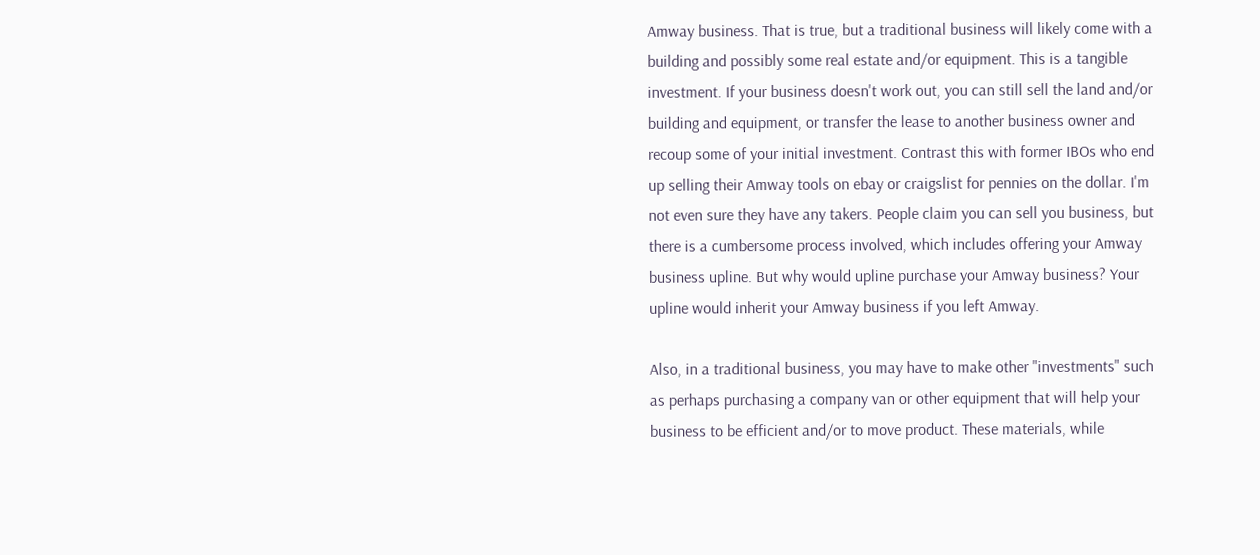Amway business. That is true, but a traditional business will likely come with a building and possibly some real estate and/or equipment. This is a tangible investment. If your business doesn't work out, you can still sell the land and/or building and equipment, or transfer the lease to another business owner and recoup some of your initial investment. Contrast this with former IBOs who end up selling their Amway tools on ebay or craigslist for pennies on the dollar. I'm not even sure they have any takers. People claim you can sell you business, but there is a cumbersome process involved, which includes offering your Amway business upline. But why would upline purchase your Amway business? Your upline would inherit your Amway business if you left Amway.

Also, in a traditional business, you may have to make other "investments" such as perhaps purchasing a company van or other equipment that will help your business to be efficient and/or to move product. These materials, while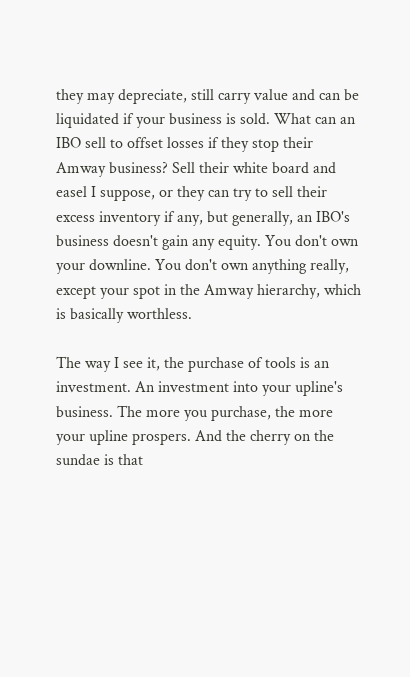they may depreciate, still carry value and can be liquidated if your business is sold. What can an IBO sell to offset losses if they stop their Amway business? Sell their white board and easel I suppose, or they can try to sell their excess inventory if any, but generally, an IBO's business doesn't gain any equity. You don't own your downline. You don't own anything really, except your spot in the Amway hierarchy, which is basically worthless.

The way I see it, the purchase of tools is an investment. An investment into your upline's business. The more you purchase, the more your upline prospers. And the cherry on the sundae is that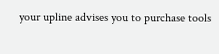your upline advises you to purchase tools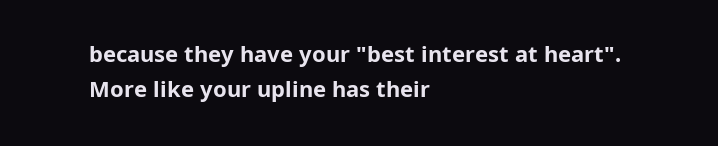because they have your "best interest at heart". More like your upline has their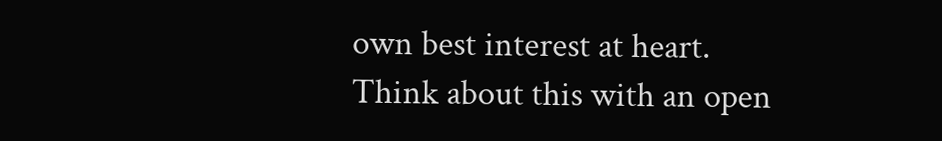own best interest at heart.
Think about this with an open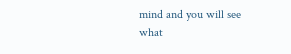mind and you will see what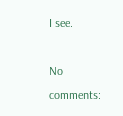I see.

No comments: